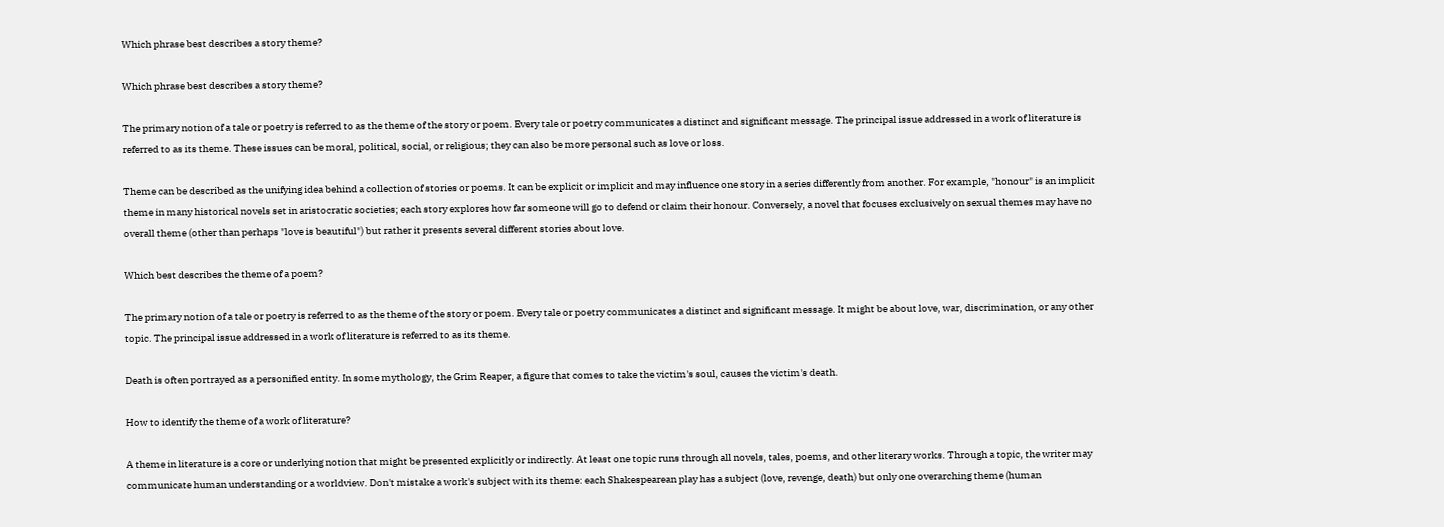Which phrase best describes a story theme?

Which phrase best describes a story theme?

The primary notion of a tale or poetry is referred to as the theme of the story or poem. Every tale or poetry communicates a distinct and significant message. The principal issue addressed in a work of literature is referred to as its theme. These issues can be moral, political, social, or religious; they can also be more personal such as love or loss.

Theme can be described as the unifying idea behind a collection of stories or poems. It can be explicit or implicit and may influence one story in a series differently from another. For example, "honour" is an implicit theme in many historical novels set in aristocratic societies; each story explores how far someone will go to defend or claim their honour. Conversely, a novel that focuses exclusively on sexual themes may have no overall theme (other than perhaps "love is beautiful") but rather it presents several different stories about love.

Which best describes the theme of a poem?

The primary notion of a tale or poetry is referred to as the theme of the story or poem. Every tale or poetry communicates a distinct and significant message. It might be about love, war, discrimination, or any other topic. The principal issue addressed in a work of literature is referred to as its theme.

Death is often portrayed as a personified entity. In some mythology, the Grim Reaper, a figure that comes to take the victim's soul, causes the victim's death.

How to identify the theme of a work of literature?

A theme in literature is a core or underlying notion that might be presented explicitly or indirectly. At least one topic runs through all novels, tales, poems, and other literary works. Through a topic, the writer may communicate human understanding or a worldview. Don't mistake a work's subject with its theme: each Shakespearean play has a subject (love, revenge, death) but only one overarching theme (human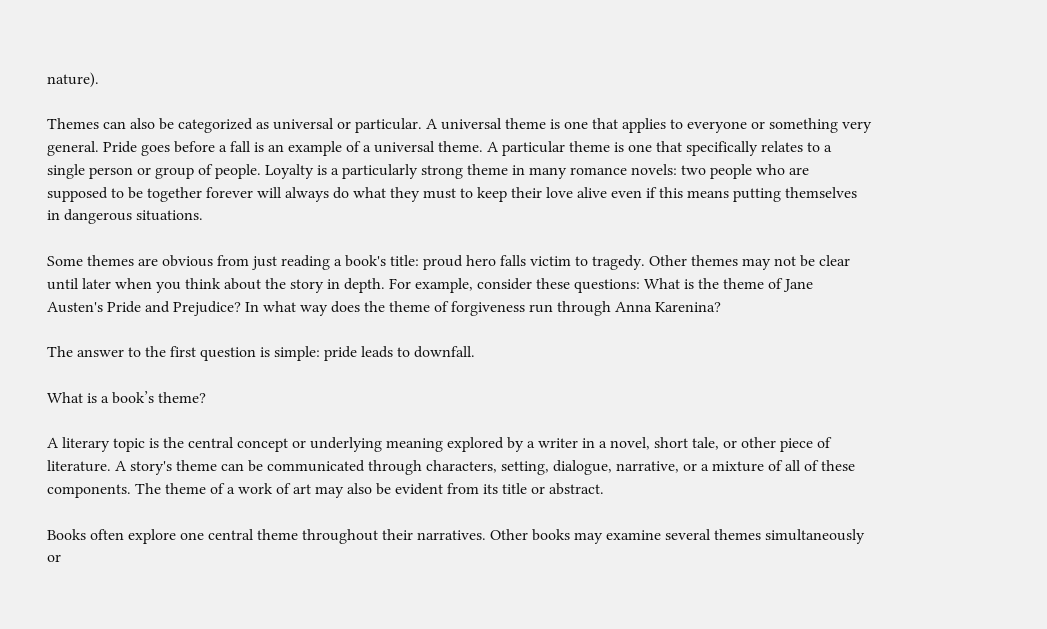nature).

Themes can also be categorized as universal or particular. A universal theme is one that applies to everyone or something very general. Pride goes before a fall is an example of a universal theme. A particular theme is one that specifically relates to a single person or group of people. Loyalty is a particularly strong theme in many romance novels: two people who are supposed to be together forever will always do what they must to keep their love alive even if this means putting themselves in dangerous situations.

Some themes are obvious from just reading a book's title: proud hero falls victim to tragedy. Other themes may not be clear until later when you think about the story in depth. For example, consider these questions: What is the theme of Jane Austen's Pride and Prejudice? In what way does the theme of forgiveness run through Anna Karenina?

The answer to the first question is simple: pride leads to downfall.

What is a book’s theme?

A literary topic is the central concept or underlying meaning explored by a writer in a novel, short tale, or other piece of literature. A story's theme can be communicated through characters, setting, dialogue, narrative, or a mixture of all of these components. The theme of a work of art may also be evident from its title or abstract.

Books often explore one central theme throughout their narratives. Other books may examine several themes simultaneously or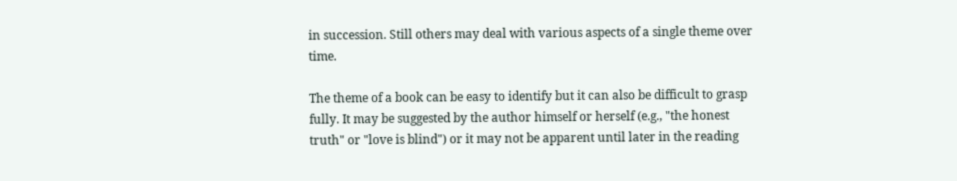in succession. Still others may deal with various aspects of a single theme over time.

The theme of a book can be easy to identify but it can also be difficult to grasp fully. It may be suggested by the author himself or herself (e.g., "the honest truth" or "love is blind") or it may not be apparent until later in the reading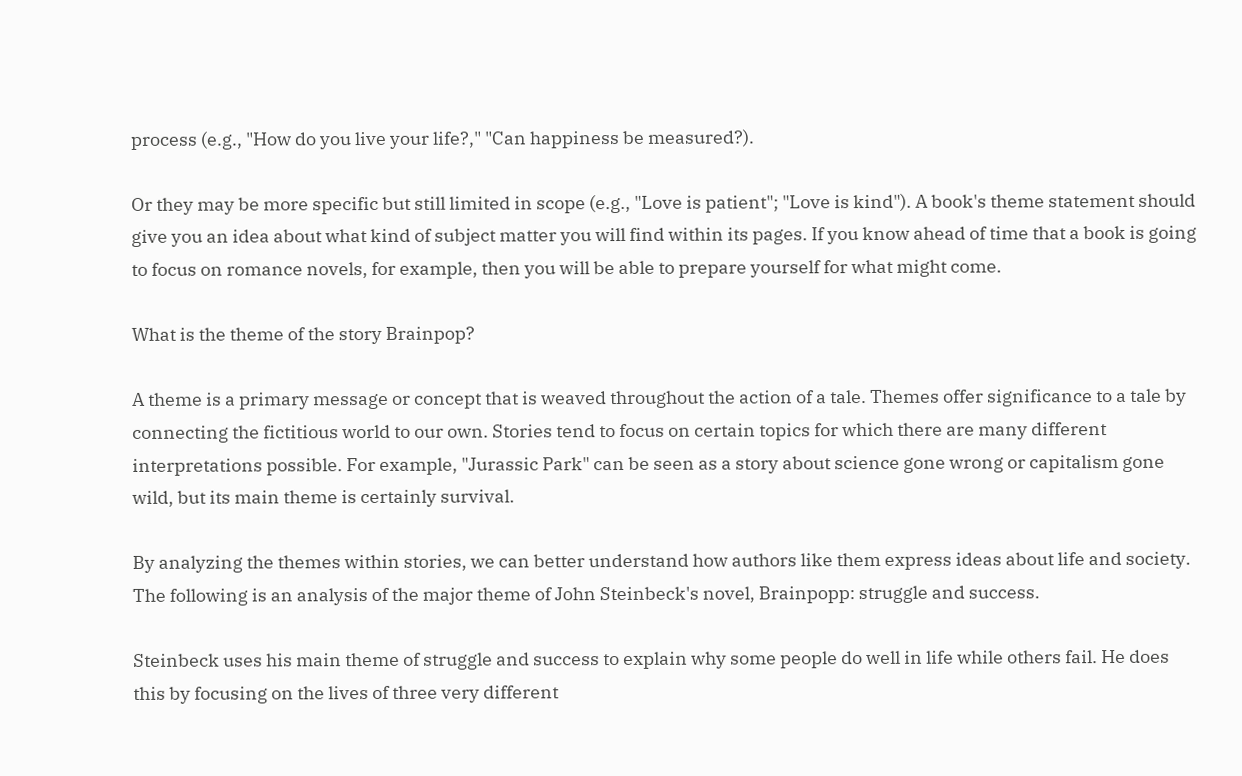process (e.g., "How do you live your life?," "Can happiness be measured?).

Or they may be more specific but still limited in scope (e.g., "Love is patient"; "Love is kind"). A book's theme statement should give you an idea about what kind of subject matter you will find within its pages. If you know ahead of time that a book is going to focus on romance novels, for example, then you will be able to prepare yourself for what might come.

What is the theme of the story Brainpop?

A theme is a primary message or concept that is weaved throughout the action of a tale. Themes offer significance to a tale by connecting the fictitious world to our own. Stories tend to focus on certain topics for which there are many different interpretations possible. For example, "Jurassic Park" can be seen as a story about science gone wrong or capitalism gone wild, but its main theme is certainly survival.

By analyzing the themes within stories, we can better understand how authors like them express ideas about life and society. The following is an analysis of the major theme of John Steinbeck's novel, Brainpopp: struggle and success.

Steinbeck uses his main theme of struggle and success to explain why some people do well in life while others fail. He does this by focusing on the lives of three very different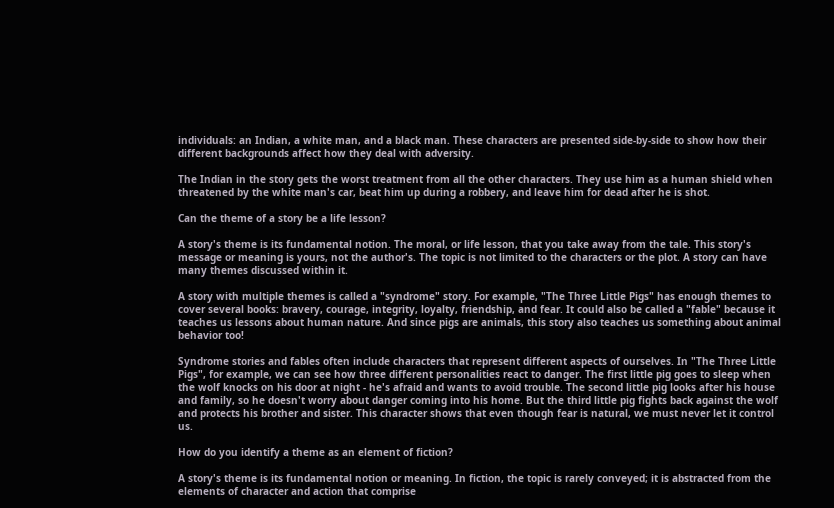individuals: an Indian, a white man, and a black man. These characters are presented side-by-side to show how their different backgrounds affect how they deal with adversity.

The Indian in the story gets the worst treatment from all the other characters. They use him as a human shield when threatened by the white man's car, beat him up during a robbery, and leave him for dead after he is shot.

Can the theme of a story be a life lesson?

A story's theme is its fundamental notion. The moral, or life lesson, that you take away from the tale. This story's message or meaning is yours, not the author's. The topic is not limited to the characters or the plot. A story can have many themes discussed within it.

A story with multiple themes is called a "syndrome" story. For example, "The Three Little Pigs" has enough themes to cover several books: bravery, courage, integrity, loyalty, friendship, and fear. It could also be called a "fable" because it teaches us lessons about human nature. And since pigs are animals, this story also teaches us something about animal behavior too!

Syndrome stories and fables often include characters that represent different aspects of ourselves. In "The Three Little Pigs", for example, we can see how three different personalities react to danger. The first little pig goes to sleep when the wolf knocks on his door at night - he's afraid and wants to avoid trouble. The second little pig looks after his house and family, so he doesn't worry about danger coming into his home. But the third little pig fights back against the wolf and protects his brother and sister. This character shows that even though fear is natural, we must never let it control us.

How do you identify a theme as an element of fiction?

A story's theme is its fundamental notion or meaning. In fiction, the topic is rarely conveyed; it is abstracted from the elements of character and action that comprise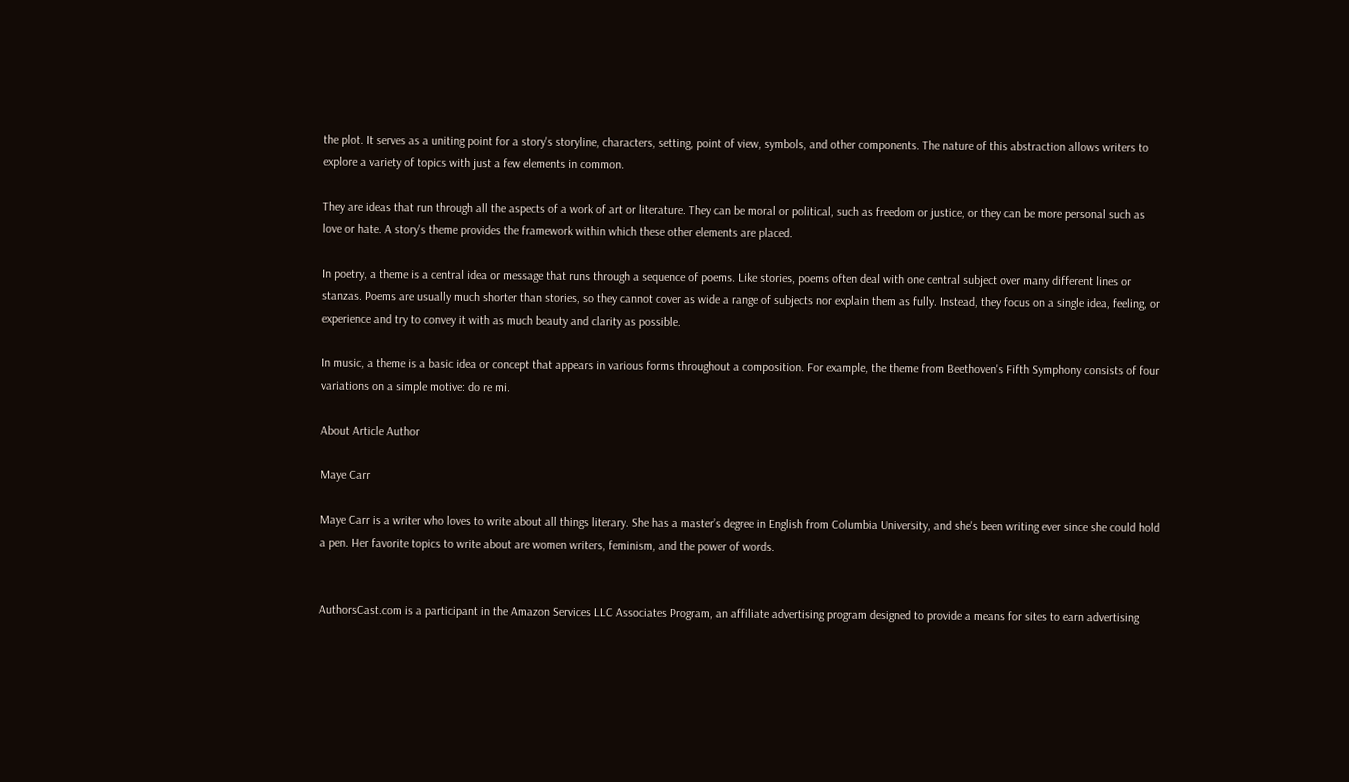the plot. It serves as a uniting point for a story's storyline, characters, setting, point of view, symbols, and other components. The nature of this abstraction allows writers to explore a variety of topics with just a few elements in common.

They are ideas that run through all the aspects of a work of art or literature. They can be moral or political, such as freedom or justice, or they can be more personal such as love or hate. A story's theme provides the framework within which these other elements are placed.

In poetry, a theme is a central idea or message that runs through a sequence of poems. Like stories, poems often deal with one central subject over many different lines or stanzas. Poems are usually much shorter than stories, so they cannot cover as wide a range of subjects nor explain them as fully. Instead, they focus on a single idea, feeling, or experience and try to convey it with as much beauty and clarity as possible.

In music, a theme is a basic idea or concept that appears in various forms throughout a composition. For example, the theme from Beethoven's Fifth Symphony consists of four variations on a simple motive: do re mi.

About Article Author

Maye Carr

Maye Carr is a writer who loves to write about all things literary. She has a master’s degree in English from Columbia University, and she's been writing ever since she could hold a pen. Her favorite topics to write about are women writers, feminism, and the power of words.


AuthorsCast.com is a participant in the Amazon Services LLC Associates Program, an affiliate advertising program designed to provide a means for sites to earn advertising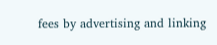fees by advertising and linking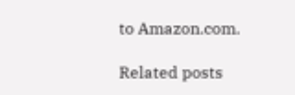to Amazon.com.

Related posts